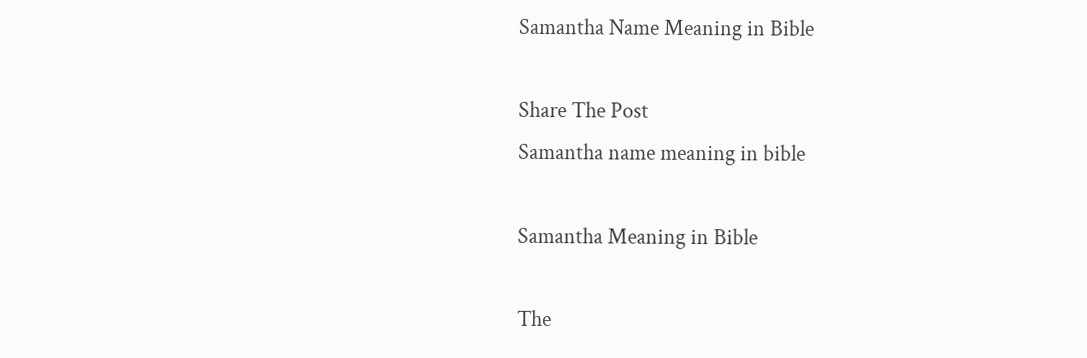Samantha Name Meaning in Bible

Share The Post
Samantha name meaning in bible

Samantha Meaning in Bible

The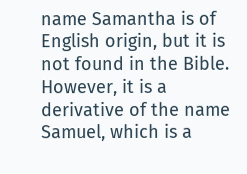name Samantha is of English origin, but it is not found in the Bible. However, it is a derivative of the name Samuel, which is a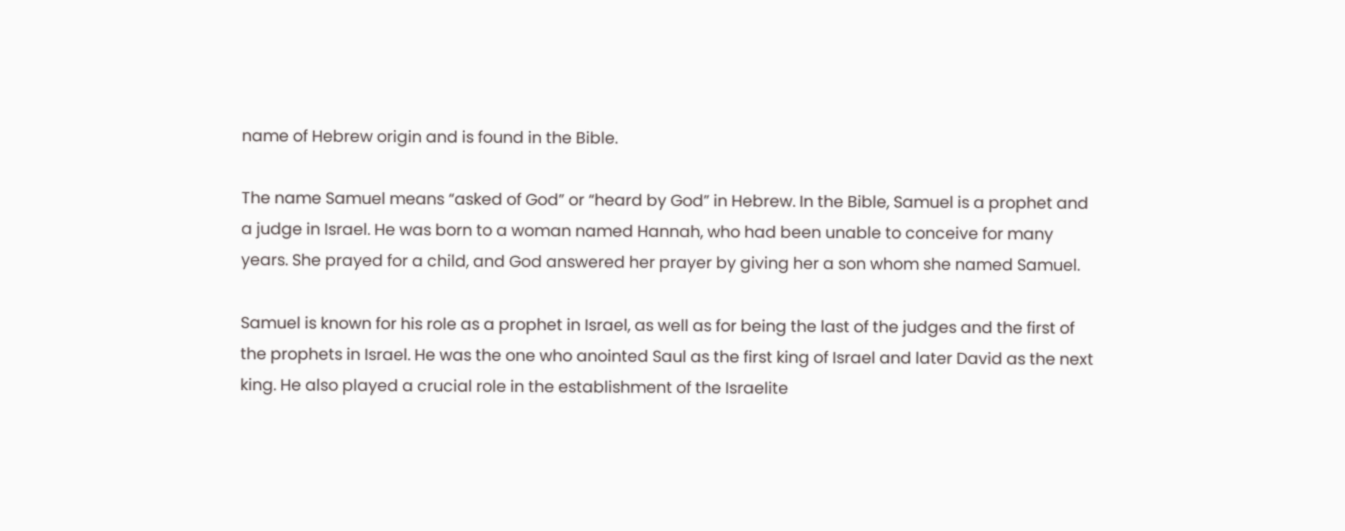name of Hebrew origin and is found in the Bible.

The name Samuel means “asked of God” or “heard by God” in Hebrew. In the Bible, Samuel is a prophet and a judge in Israel. He was born to a woman named Hannah, who had been unable to conceive for many years. She prayed for a child, and God answered her prayer by giving her a son whom she named Samuel.

Samuel is known for his role as a prophet in Israel, as well as for being the last of the judges and the first of the prophets in Israel. He was the one who anointed Saul as the first king of Israel and later David as the next king. He also played a crucial role in the establishment of the Israelite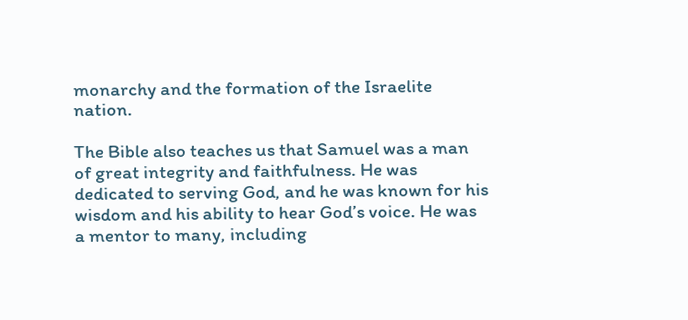monarchy and the formation of the Israelite nation.

The Bible also teaches us that Samuel was a man of great integrity and faithfulness. He was dedicated to serving God, and he was known for his wisdom and his ability to hear God’s voice. He was a mentor to many, including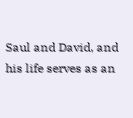Saul and David, and his life serves as an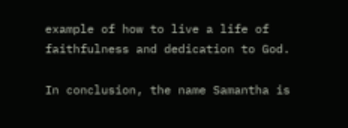example of how to live a life of faithfulness and dedication to God.

In conclusion, the name Samantha is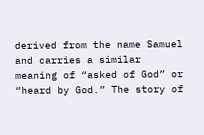derived from the name Samuel and carries a similar meaning of “asked of God” or “heard by God.” The story of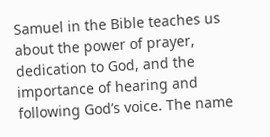Samuel in the Bible teaches us about the power of prayer, dedication to God, and the importance of hearing and following God’s voice. The name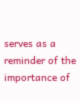serves as a reminder of the importance of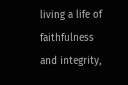living a life of faithfulness and integrity,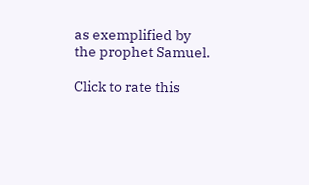as exemplified by the prophet Samuel.

Click to rate this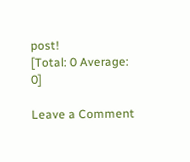post!
[Total: 0 Average: 0]

Leave a Comment